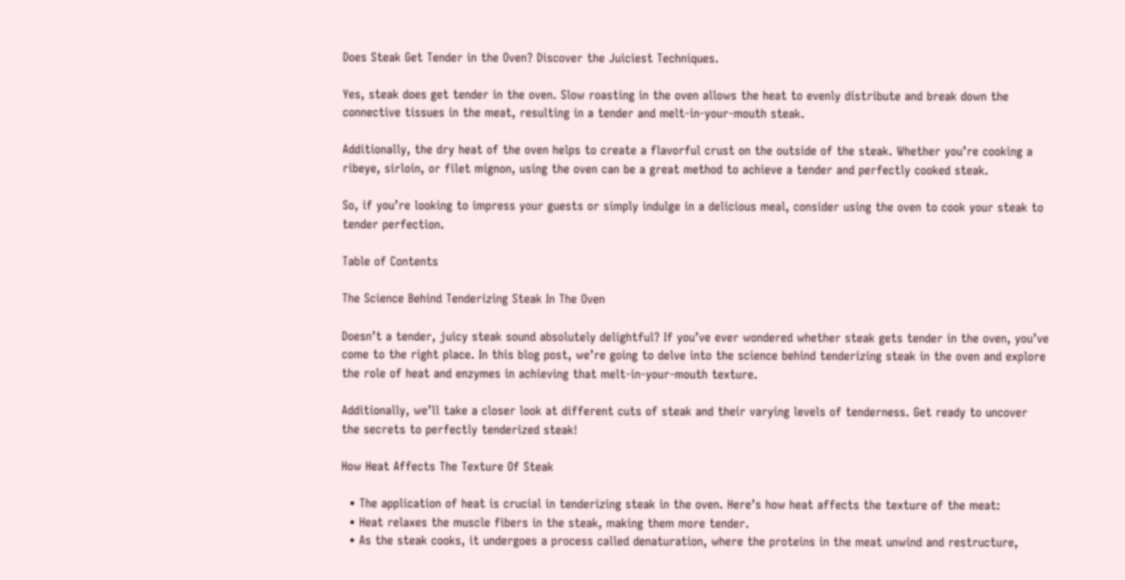Does Steak Get Tender in the Oven? Discover the Juiciest Techniques.

Yes, steak does get tender in the oven. Slow roasting in the oven allows the heat to evenly distribute and break down the connective tissues in the meat, resulting in a tender and melt-in-your-mouth steak.

Additionally, the dry heat of the oven helps to create a flavorful crust on the outside of the steak. Whether you’re cooking a ribeye, sirloin, or filet mignon, using the oven can be a great method to achieve a tender and perfectly cooked steak.

So, if you’re looking to impress your guests or simply indulge in a delicious meal, consider using the oven to cook your steak to tender perfection.

Table of Contents

The Science Behind Tenderizing Steak In The Oven

Doesn’t a tender, juicy steak sound absolutely delightful? If you’ve ever wondered whether steak gets tender in the oven, you’ve come to the right place. In this blog post, we’re going to delve into the science behind tenderizing steak in the oven and explore the role of heat and enzymes in achieving that melt-in-your-mouth texture.

Additionally, we’ll take a closer look at different cuts of steak and their varying levels of tenderness. Get ready to uncover the secrets to perfectly tenderized steak!

How Heat Affects The Texture Of Steak

  • The application of heat is crucial in tenderizing steak in the oven. Here’s how heat affects the texture of the meat:
  • Heat relaxes the muscle fibers in the steak, making them more tender.
  • As the steak cooks, it undergoes a process called denaturation, where the proteins in the meat unwind and restructure,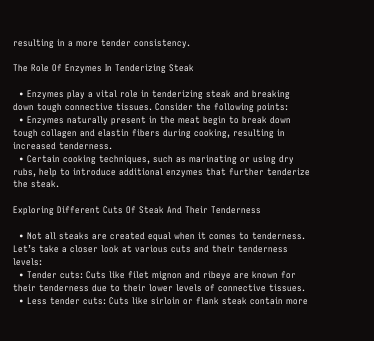resulting in a more tender consistency.

The Role Of Enzymes In Tenderizing Steak

  • Enzymes play a vital role in tenderizing steak and breaking down tough connective tissues. Consider the following points:
  • Enzymes naturally present in the meat begin to break down tough collagen and elastin fibers during cooking, resulting in increased tenderness.
  • Certain cooking techniques, such as marinating or using dry rubs, help to introduce additional enzymes that further tenderize the steak.

Exploring Different Cuts Of Steak And Their Tenderness

  • Not all steaks are created equal when it comes to tenderness. Let’s take a closer look at various cuts and their tenderness levels:
  • Tender cuts: Cuts like filet mignon and ribeye are known for their tenderness due to their lower levels of connective tissues.
  • Less tender cuts: Cuts like sirloin or flank steak contain more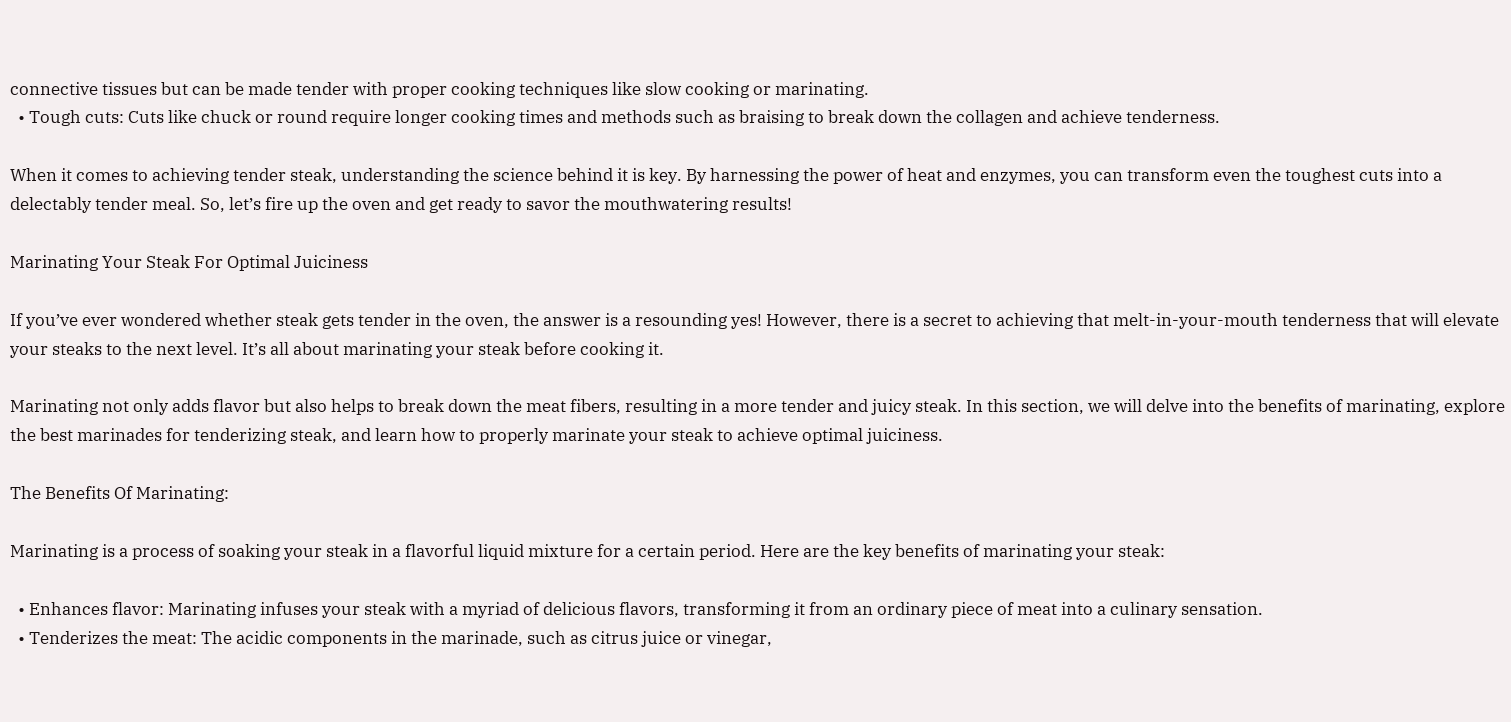connective tissues but can be made tender with proper cooking techniques like slow cooking or marinating.
  • Tough cuts: Cuts like chuck or round require longer cooking times and methods such as braising to break down the collagen and achieve tenderness.

When it comes to achieving tender steak, understanding the science behind it is key. By harnessing the power of heat and enzymes, you can transform even the toughest cuts into a delectably tender meal. So, let’s fire up the oven and get ready to savor the mouthwatering results!

Marinating Your Steak For Optimal Juiciness

If you’ve ever wondered whether steak gets tender in the oven, the answer is a resounding yes! However, there is a secret to achieving that melt-in-your-mouth tenderness that will elevate your steaks to the next level. It’s all about marinating your steak before cooking it.

Marinating not only adds flavor but also helps to break down the meat fibers, resulting in a more tender and juicy steak. In this section, we will delve into the benefits of marinating, explore the best marinades for tenderizing steak, and learn how to properly marinate your steak to achieve optimal juiciness.

The Benefits Of Marinating:

Marinating is a process of soaking your steak in a flavorful liquid mixture for a certain period. Here are the key benefits of marinating your steak:

  • Enhances flavor: Marinating infuses your steak with a myriad of delicious flavors, transforming it from an ordinary piece of meat into a culinary sensation.
  • Tenderizes the meat: The acidic components in the marinade, such as citrus juice or vinegar,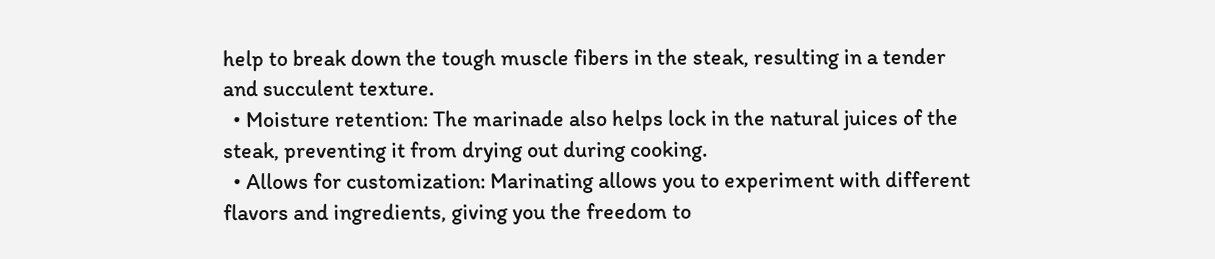help to break down the tough muscle fibers in the steak, resulting in a tender and succulent texture.
  • Moisture retention: The marinade also helps lock in the natural juices of the steak, preventing it from drying out during cooking.
  • Allows for customization: Marinating allows you to experiment with different flavors and ingredients, giving you the freedom to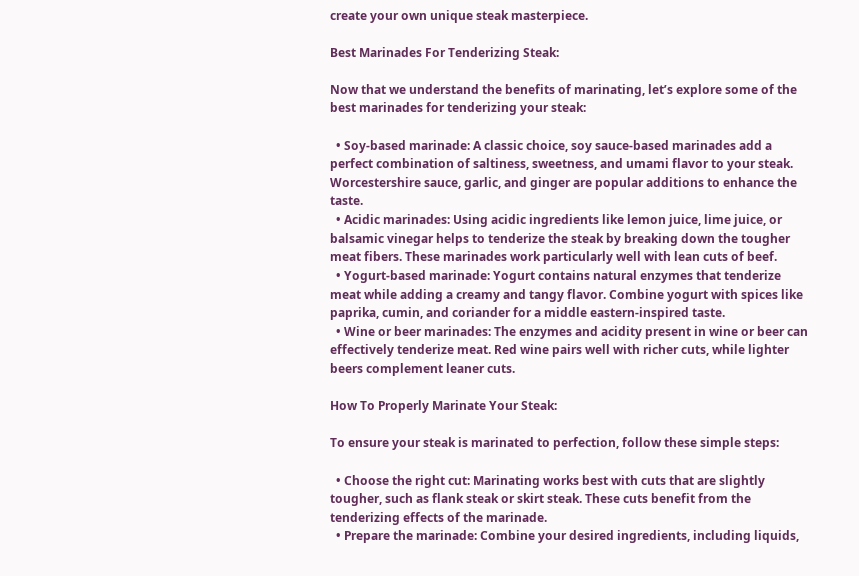create your own unique steak masterpiece.

Best Marinades For Tenderizing Steak:

Now that we understand the benefits of marinating, let’s explore some of the best marinades for tenderizing your steak:

  • Soy-based marinade: A classic choice, soy sauce-based marinades add a perfect combination of saltiness, sweetness, and umami flavor to your steak. Worcestershire sauce, garlic, and ginger are popular additions to enhance the taste.
  • Acidic marinades: Using acidic ingredients like lemon juice, lime juice, or balsamic vinegar helps to tenderize the steak by breaking down the tougher meat fibers. These marinades work particularly well with lean cuts of beef.
  • Yogurt-based marinade: Yogurt contains natural enzymes that tenderize meat while adding a creamy and tangy flavor. Combine yogurt with spices like paprika, cumin, and coriander for a middle eastern-inspired taste.
  • Wine or beer marinades: The enzymes and acidity present in wine or beer can effectively tenderize meat. Red wine pairs well with richer cuts, while lighter beers complement leaner cuts.

How To Properly Marinate Your Steak:

To ensure your steak is marinated to perfection, follow these simple steps:

  • Choose the right cut: Marinating works best with cuts that are slightly tougher, such as flank steak or skirt steak. These cuts benefit from the tenderizing effects of the marinade.
  • Prepare the marinade: Combine your desired ingredients, including liquids,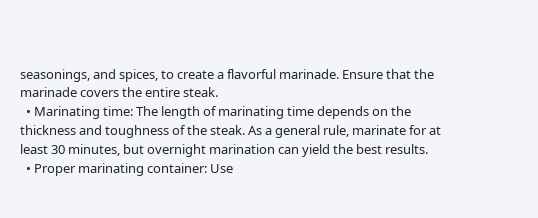seasonings, and spices, to create a flavorful marinade. Ensure that the marinade covers the entire steak.
  • Marinating time: The length of marinating time depends on the thickness and toughness of the steak. As a general rule, marinate for at least 30 minutes, but overnight marination can yield the best results.
  • Proper marinating container: Use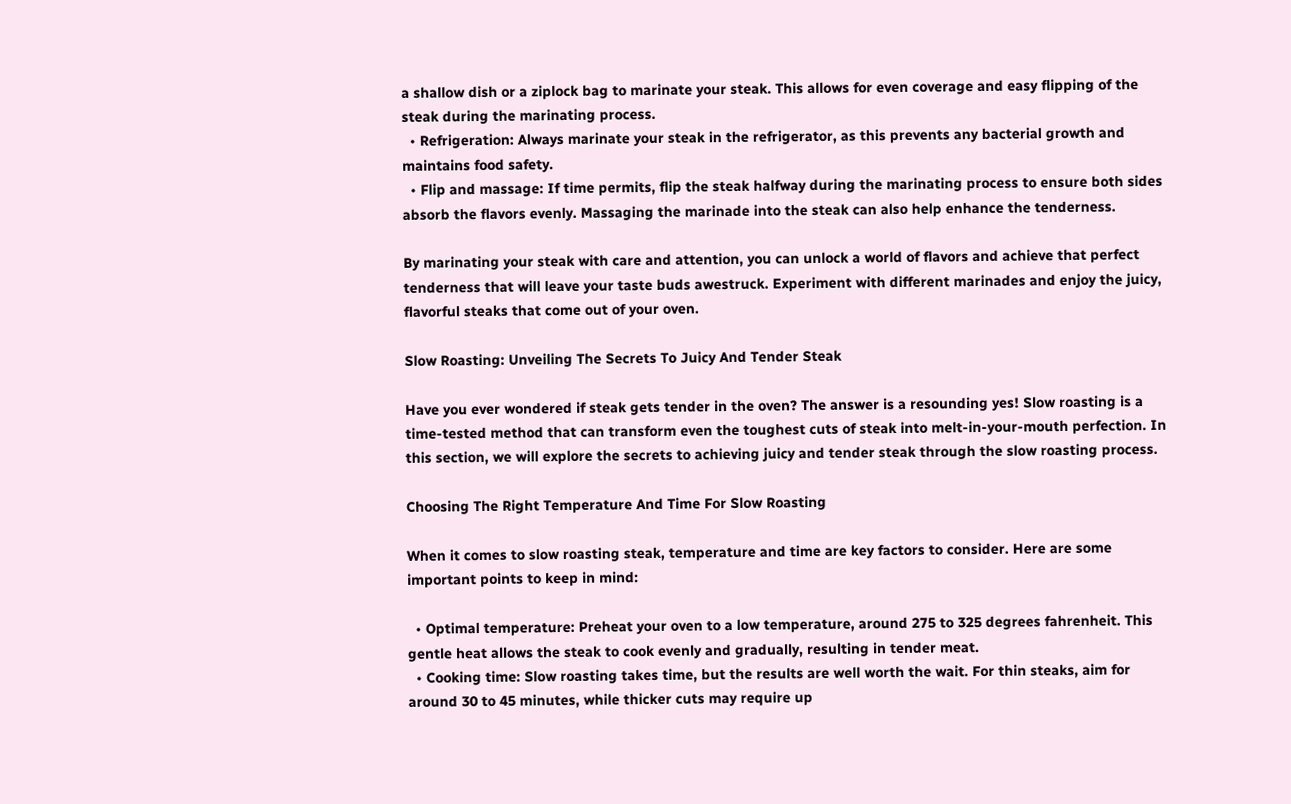a shallow dish or a ziplock bag to marinate your steak. This allows for even coverage and easy flipping of the steak during the marinating process.
  • Refrigeration: Always marinate your steak in the refrigerator, as this prevents any bacterial growth and maintains food safety.
  • Flip and massage: If time permits, flip the steak halfway during the marinating process to ensure both sides absorb the flavors evenly. Massaging the marinade into the steak can also help enhance the tenderness.

By marinating your steak with care and attention, you can unlock a world of flavors and achieve that perfect tenderness that will leave your taste buds awestruck. Experiment with different marinades and enjoy the juicy, flavorful steaks that come out of your oven.

Slow Roasting: Unveiling The Secrets To Juicy And Tender Steak

Have you ever wondered if steak gets tender in the oven? The answer is a resounding yes! Slow roasting is a time-tested method that can transform even the toughest cuts of steak into melt-in-your-mouth perfection. In this section, we will explore the secrets to achieving juicy and tender steak through the slow roasting process.

Choosing The Right Temperature And Time For Slow Roasting

When it comes to slow roasting steak, temperature and time are key factors to consider. Here are some important points to keep in mind:

  • Optimal temperature: Preheat your oven to a low temperature, around 275 to 325 degrees fahrenheit. This gentle heat allows the steak to cook evenly and gradually, resulting in tender meat.
  • Cooking time: Slow roasting takes time, but the results are well worth the wait. For thin steaks, aim for around 30 to 45 minutes, while thicker cuts may require up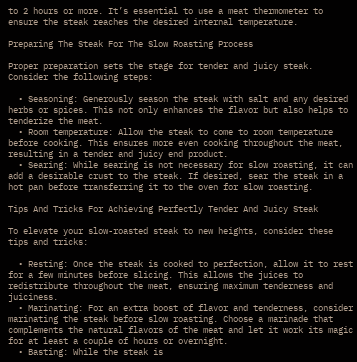to 2 hours or more. It’s essential to use a meat thermometer to ensure the steak reaches the desired internal temperature.

Preparing The Steak For The Slow Roasting Process

Proper preparation sets the stage for tender and juicy steak. Consider the following steps:

  • Seasoning: Generously season the steak with salt and any desired herbs or spices. This not only enhances the flavor but also helps to tenderize the meat.
  • Room temperature: Allow the steak to come to room temperature before cooking. This ensures more even cooking throughout the meat, resulting in a tender and juicy end product.
  • Searing: While searing is not necessary for slow roasting, it can add a desirable crust to the steak. If desired, sear the steak in a hot pan before transferring it to the oven for slow roasting.

Tips And Tricks For Achieving Perfectly Tender And Juicy Steak

To elevate your slow-roasted steak to new heights, consider these tips and tricks:

  • Resting: Once the steak is cooked to perfection, allow it to rest for a few minutes before slicing. This allows the juices to redistribute throughout the meat, ensuring maximum tenderness and juiciness.
  • Marinating: For an extra boost of flavor and tenderness, consider marinating the steak before slow roasting. Choose a marinade that complements the natural flavors of the meat and let it work its magic for at least a couple of hours or overnight.
  • Basting: While the steak is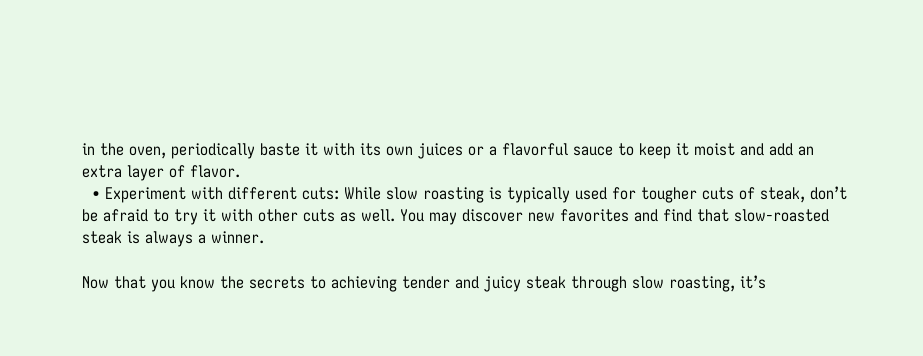in the oven, periodically baste it with its own juices or a flavorful sauce to keep it moist and add an extra layer of flavor.
  • Experiment with different cuts: While slow roasting is typically used for tougher cuts of steak, don’t be afraid to try it with other cuts as well. You may discover new favorites and find that slow-roasted steak is always a winner.

Now that you know the secrets to achieving tender and juicy steak through slow roasting, it’s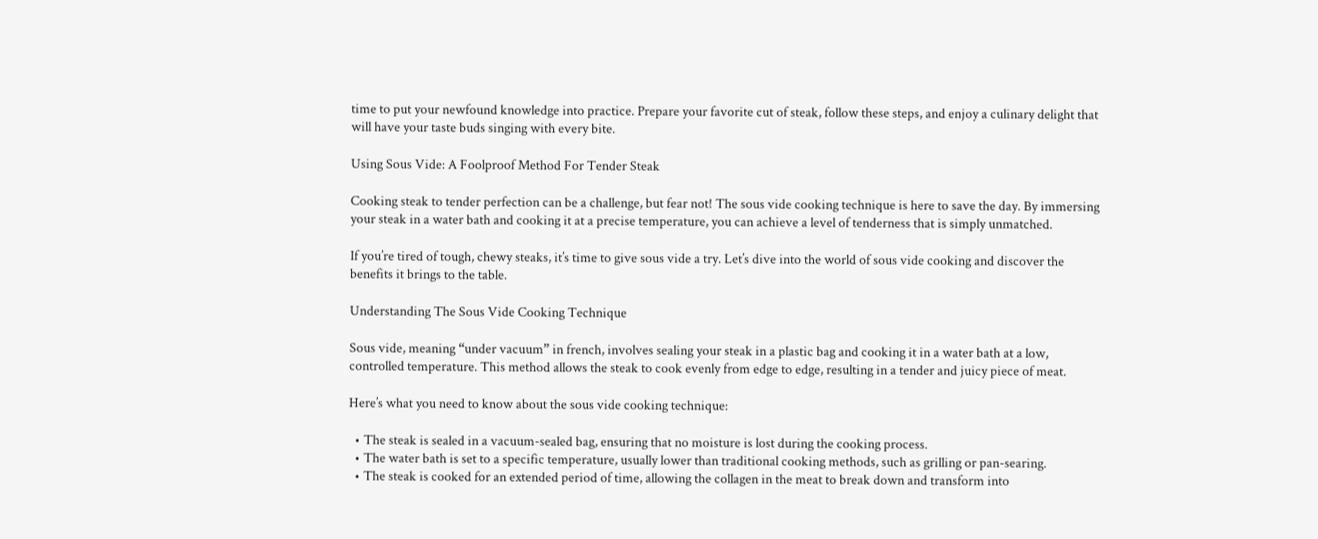time to put your newfound knowledge into practice. Prepare your favorite cut of steak, follow these steps, and enjoy a culinary delight that will have your taste buds singing with every bite.

Using Sous Vide: A Foolproof Method For Tender Steak

Cooking steak to tender perfection can be a challenge, but fear not! The sous vide cooking technique is here to save the day. By immersing your steak in a water bath and cooking it at a precise temperature, you can achieve a level of tenderness that is simply unmatched.

If you’re tired of tough, chewy steaks, it’s time to give sous vide a try. Let’s dive into the world of sous vide cooking and discover the benefits it brings to the table.

Understanding The Sous Vide Cooking Technique

Sous vide, meaning “under vacuum” in french, involves sealing your steak in a plastic bag and cooking it in a water bath at a low, controlled temperature. This method allows the steak to cook evenly from edge to edge, resulting in a tender and juicy piece of meat.

Here’s what you need to know about the sous vide cooking technique:

  • The steak is sealed in a vacuum-sealed bag, ensuring that no moisture is lost during the cooking process.
  • The water bath is set to a specific temperature, usually lower than traditional cooking methods, such as grilling or pan-searing.
  • The steak is cooked for an extended period of time, allowing the collagen in the meat to break down and transform into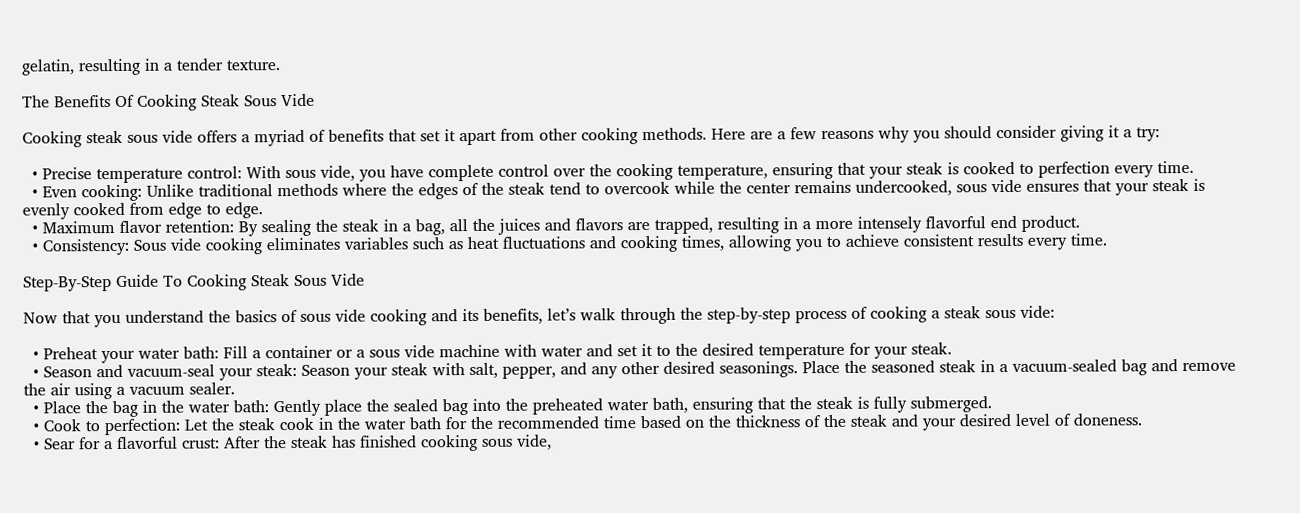gelatin, resulting in a tender texture.

The Benefits Of Cooking Steak Sous Vide

Cooking steak sous vide offers a myriad of benefits that set it apart from other cooking methods. Here are a few reasons why you should consider giving it a try:

  • Precise temperature control: With sous vide, you have complete control over the cooking temperature, ensuring that your steak is cooked to perfection every time.
  • Even cooking: Unlike traditional methods where the edges of the steak tend to overcook while the center remains undercooked, sous vide ensures that your steak is evenly cooked from edge to edge.
  • Maximum flavor retention: By sealing the steak in a bag, all the juices and flavors are trapped, resulting in a more intensely flavorful end product.
  • Consistency: Sous vide cooking eliminates variables such as heat fluctuations and cooking times, allowing you to achieve consistent results every time.

Step-By-Step Guide To Cooking Steak Sous Vide

Now that you understand the basics of sous vide cooking and its benefits, let’s walk through the step-by-step process of cooking a steak sous vide:

  • Preheat your water bath: Fill a container or a sous vide machine with water and set it to the desired temperature for your steak.
  • Season and vacuum-seal your steak: Season your steak with salt, pepper, and any other desired seasonings. Place the seasoned steak in a vacuum-sealed bag and remove the air using a vacuum sealer.
  • Place the bag in the water bath: Gently place the sealed bag into the preheated water bath, ensuring that the steak is fully submerged.
  • Cook to perfection: Let the steak cook in the water bath for the recommended time based on the thickness of the steak and your desired level of doneness.
  • Sear for a flavorful crust: After the steak has finished cooking sous vide,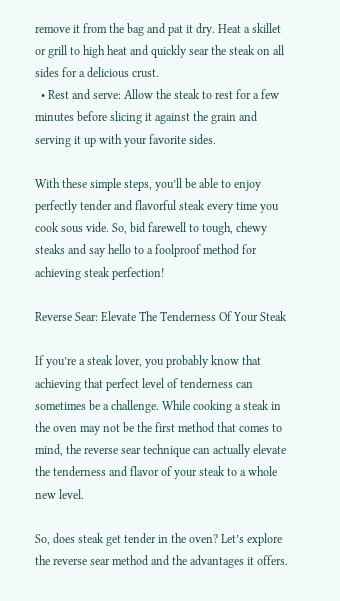remove it from the bag and pat it dry. Heat a skillet or grill to high heat and quickly sear the steak on all sides for a delicious crust.
  • Rest and serve: Allow the steak to rest for a few minutes before slicing it against the grain and serving it up with your favorite sides.

With these simple steps, you’ll be able to enjoy perfectly tender and flavorful steak every time you cook sous vide. So, bid farewell to tough, chewy steaks and say hello to a foolproof method for achieving steak perfection!

Reverse Sear: Elevate The Tenderness Of Your Steak

If you’re a steak lover, you probably know that achieving that perfect level of tenderness can sometimes be a challenge. While cooking a steak in the oven may not be the first method that comes to mind, the reverse sear technique can actually elevate the tenderness and flavor of your steak to a whole new level.

So, does steak get tender in the oven? Let’s explore the reverse sear method and the advantages it offers.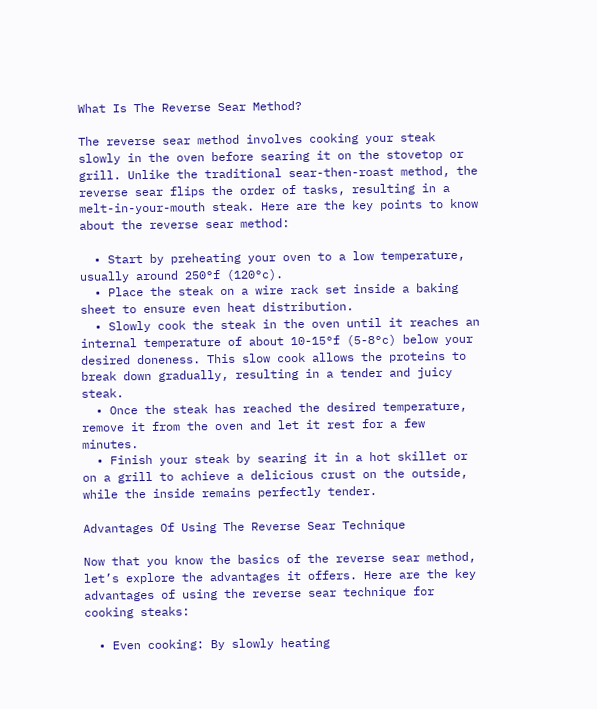What Is The Reverse Sear Method?

The reverse sear method involves cooking your steak slowly in the oven before searing it on the stovetop or grill. Unlike the traditional sear-then-roast method, the reverse sear flips the order of tasks, resulting in a melt-in-your-mouth steak. Here are the key points to know about the reverse sear method:

  • Start by preheating your oven to a low temperature, usually around 250°f (120°c).
  • Place the steak on a wire rack set inside a baking sheet to ensure even heat distribution.
  • Slowly cook the steak in the oven until it reaches an internal temperature of about 10-15°f (5-8°c) below your desired doneness. This slow cook allows the proteins to break down gradually, resulting in a tender and juicy steak.
  • Once the steak has reached the desired temperature, remove it from the oven and let it rest for a few minutes.
  • Finish your steak by searing it in a hot skillet or on a grill to achieve a delicious crust on the outside, while the inside remains perfectly tender.

Advantages Of Using The Reverse Sear Technique

Now that you know the basics of the reverse sear method, let’s explore the advantages it offers. Here are the key advantages of using the reverse sear technique for cooking steaks:

  • Even cooking: By slowly heating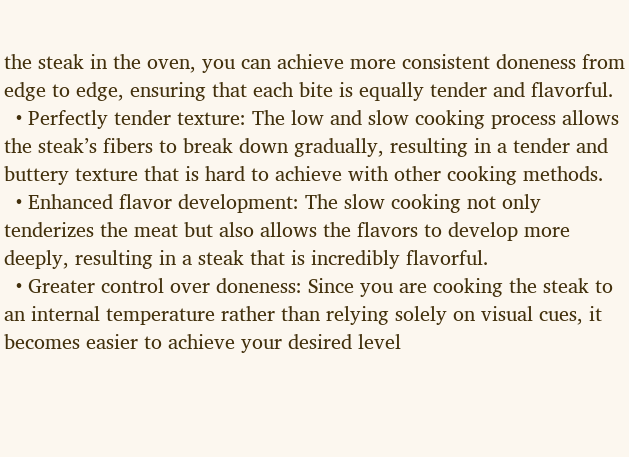the steak in the oven, you can achieve more consistent doneness from edge to edge, ensuring that each bite is equally tender and flavorful.
  • Perfectly tender texture: The low and slow cooking process allows the steak’s fibers to break down gradually, resulting in a tender and buttery texture that is hard to achieve with other cooking methods.
  • Enhanced flavor development: The slow cooking not only tenderizes the meat but also allows the flavors to develop more deeply, resulting in a steak that is incredibly flavorful.
  • Greater control over doneness: Since you are cooking the steak to an internal temperature rather than relying solely on visual cues, it becomes easier to achieve your desired level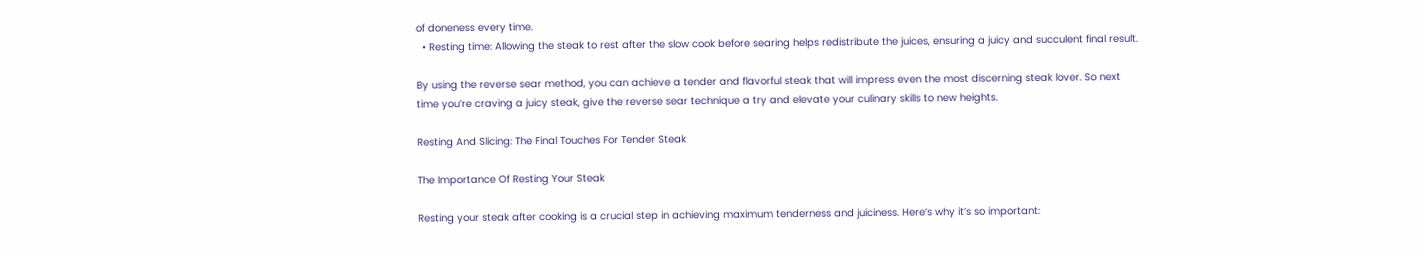of doneness every time.
  • Resting time: Allowing the steak to rest after the slow cook before searing helps redistribute the juices, ensuring a juicy and succulent final result.

By using the reverse sear method, you can achieve a tender and flavorful steak that will impress even the most discerning steak lover. So next time you’re craving a juicy steak, give the reverse sear technique a try and elevate your culinary skills to new heights.

Resting And Slicing: The Final Touches For Tender Steak

The Importance Of Resting Your Steak

Resting your steak after cooking is a crucial step in achieving maximum tenderness and juiciness. Here’s why it’s so important: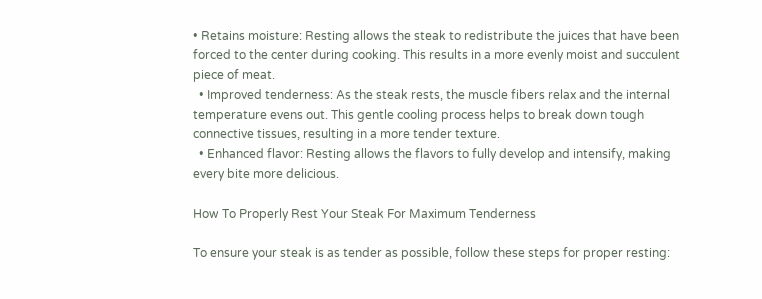• Retains moisture: Resting allows the steak to redistribute the juices that have been forced to the center during cooking. This results in a more evenly moist and succulent piece of meat.
  • Improved tenderness: As the steak rests, the muscle fibers relax and the internal temperature evens out. This gentle cooling process helps to break down tough connective tissues, resulting in a more tender texture.
  • Enhanced flavor: Resting allows the flavors to fully develop and intensify, making every bite more delicious.

How To Properly Rest Your Steak For Maximum Tenderness

To ensure your steak is as tender as possible, follow these steps for proper resting: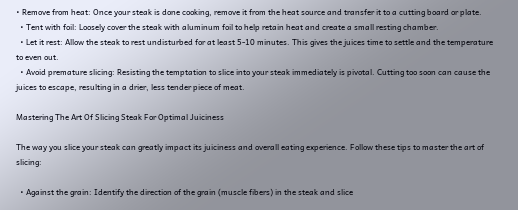• Remove from heat: Once your steak is done cooking, remove it from the heat source and transfer it to a cutting board or plate.
  • Tent with foil: Loosely cover the steak with aluminum foil to help retain heat and create a small resting chamber.
  • Let it rest: Allow the steak to rest undisturbed for at least 5-10 minutes. This gives the juices time to settle and the temperature to even out.
  • Avoid premature slicing: Resisting the temptation to slice into your steak immediately is pivotal. Cutting too soon can cause the juices to escape, resulting in a drier, less tender piece of meat.

Mastering The Art Of Slicing Steak For Optimal Juiciness

The way you slice your steak can greatly impact its juiciness and overall eating experience. Follow these tips to master the art of slicing:

  • Against the grain: Identify the direction of the grain (muscle fibers) in the steak and slice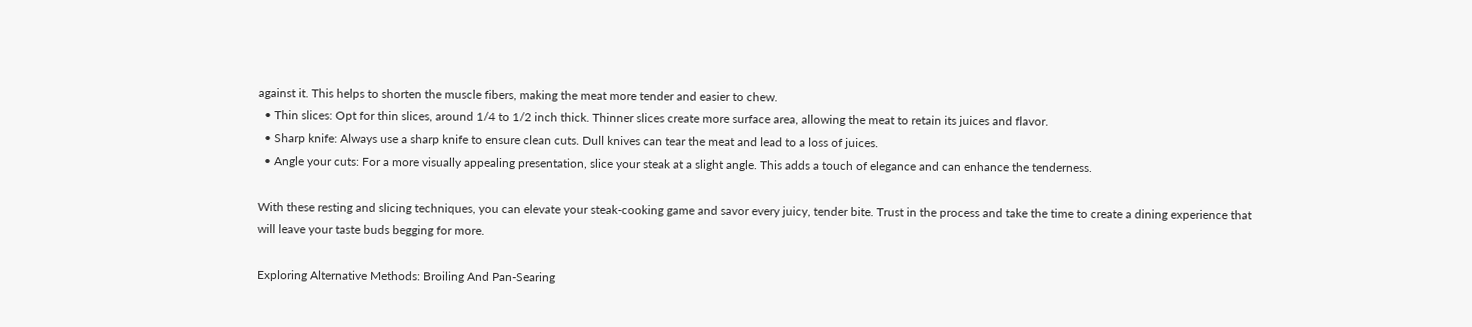against it. This helps to shorten the muscle fibers, making the meat more tender and easier to chew.
  • Thin slices: Opt for thin slices, around 1/4 to 1/2 inch thick. Thinner slices create more surface area, allowing the meat to retain its juices and flavor.
  • Sharp knife: Always use a sharp knife to ensure clean cuts. Dull knives can tear the meat and lead to a loss of juices.
  • Angle your cuts: For a more visually appealing presentation, slice your steak at a slight angle. This adds a touch of elegance and can enhance the tenderness.

With these resting and slicing techniques, you can elevate your steak-cooking game and savor every juicy, tender bite. Trust in the process and take the time to create a dining experience that will leave your taste buds begging for more.

Exploring Alternative Methods: Broiling And Pan-Searing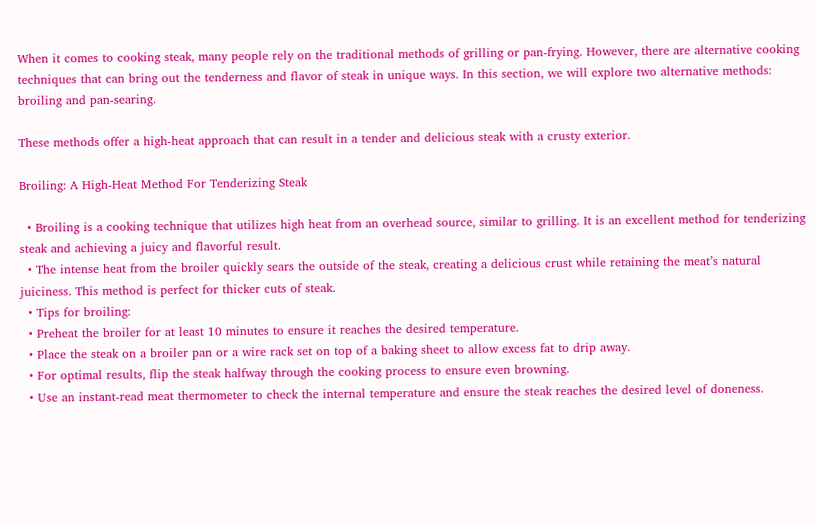When it comes to cooking steak, many people rely on the traditional methods of grilling or pan-frying. However, there are alternative cooking techniques that can bring out the tenderness and flavor of steak in unique ways. In this section, we will explore two alternative methods: broiling and pan-searing.

These methods offer a high-heat approach that can result in a tender and delicious steak with a crusty exterior.

Broiling: A High-Heat Method For Tenderizing Steak

  • Broiling is a cooking technique that utilizes high heat from an overhead source, similar to grilling. It is an excellent method for tenderizing steak and achieving a juicy and flavorful result.
  • The intense heat from the broiler quickly sears the outside of the steak, creating a delicious crust while retaining the meat’s natural juiciness. This method is perfect for thicker cuts of steak.
  • Tips for broiling:
  • Preheat the broiler for at least 10 minutes to ensure it reaches the desired temperature.
  • Place the steak on a broiler pan or a wire rack set on top of a baking sheet to allow excess fat to drip away.
  • For optimal results, flip the steak halfway through the cooking process to ensure even browning.
  • Use an instant-read meat thermometer to check the internal temperature and ensure the steak reaches the desired level of doneness.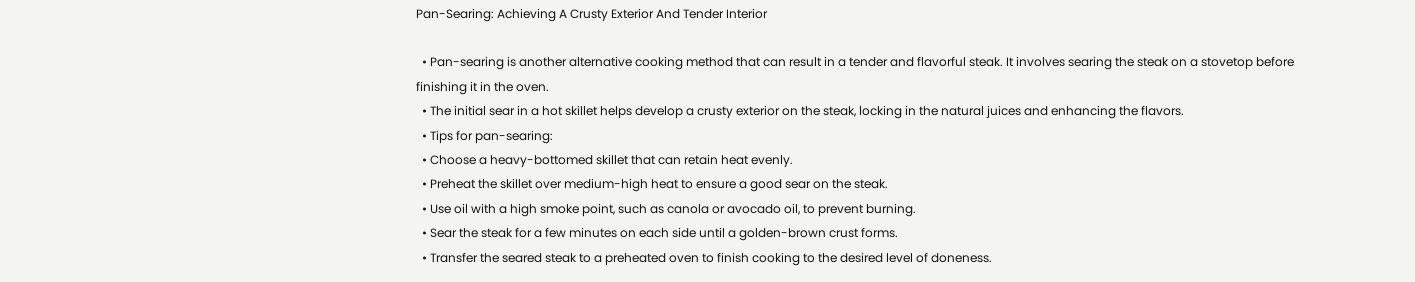Pan-Searing: Achieving A Crusty Exterior And Tender Interior

  • Pan-searing is another alternative cooking method that can result in a tender and flavorful steak. It involves searing the steak on a stovetop before finishing it in the oven.
  • The initial sear in a hot skillet helps develop a crusty exterior on the steak, locking in the natural juices and enhancing the flavors.
  • Tips for pan-searing:
  • Choose a heavy-bottomed skillet that can retain heat evenly.
  • Preheat the skillet over medium-high heat to ensure a good sear on the steak.
  • Use oil with a high smoke point, such as canola or avocado oil, to prevent burning.
  • Sear the steak for a few minutes on each side until a golden-brown crust forms.
  • Transfer the seared steak to a preheated oven to finish cooking to the desired level of doneness.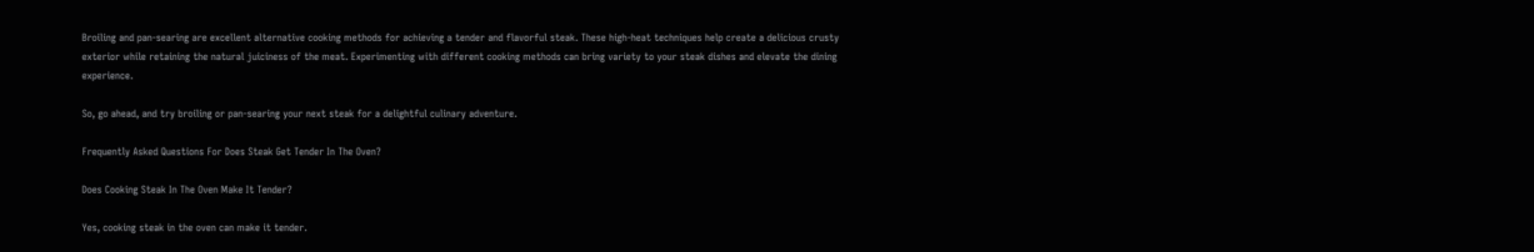Broiling and pan-searing are excellent alternative cooking methods for achieving a tender and flavorful steak. These high-heat techniques help create a delicious crusty exterior while retaining the natural juiciness of the meat. Experimenting with different cooking methods can bring variety to your steak dishes and elevate the dining experience.

So, go ahead, and try broiling or pan-searing your next steak for a delightful culinary adventure.

Frequently Asked Questions For Does Steak Get Tender In The Oven?

Does Cooking Steak In The Oven Make It Tender?

Yes, cooking steak in the oven can make it tender.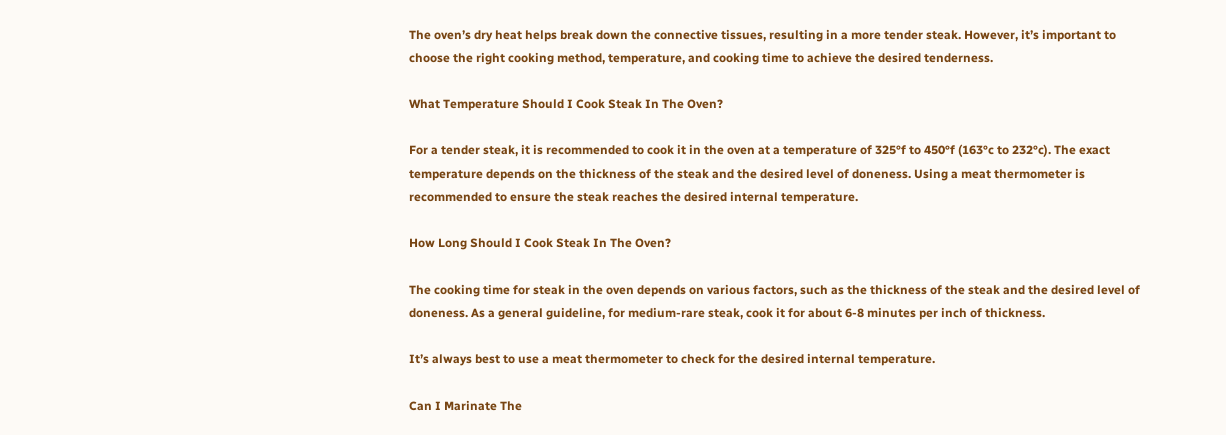The oven’s dry heat helps break down the connective tissues, resulting in a more tender steak. However, it’s important to choose the right cooking method, temperature, and cooking time to achieve the desired tenderness.

What Temperature Should I Cook Steak In The Oven?

For a tender steak, it is recommended to cook it in the oven at a temperature of 325°f to 450°f (163°c to 232°c). The exact temperature depends on the thickness of the steak and the desired level of doneness. Using a meat thermometer is recommended to ensure the steak reaches the desired internal temperature.

How Long Should I Cook Steak In The Oven?

The cooking time for steak in the oven depends on various factors, such as the thickness of the steak and the desired level of doneness. As a general guideline, for medium-rare steak, cook it for about 6-8 minutes per inch of thickness.

It’s always best to use a meat thermometer to check for the desired internal temperature.

Can I Marinate The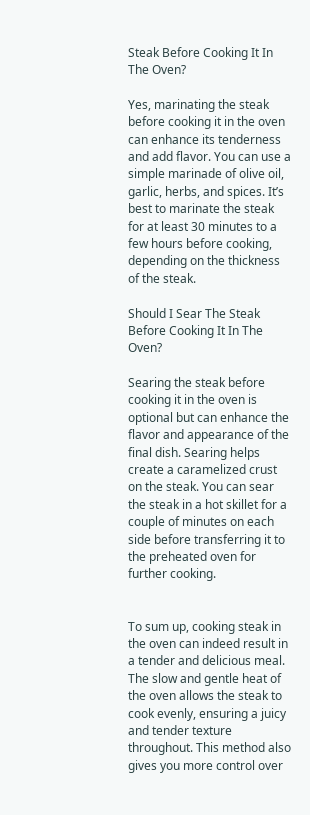Steak Before Cooking It In The Oven?

Yes, marinating the steak before cooking it in the oven can enhance its tenderness and add flavor. You can use a simple marinade of olive oil, garlic, herbs, and spices. It’s best to marinate the steak for at least 30 minutes to a few hours before cooking, depending on the thickness of the steak.

Should I Sear The Steak Before Cooking It In The Oven?

Searing the steak before cooking it in the oven is optional but can enhance the flavor and appearance of the final dish. Searing helps create a caramelized crust on the steak. You can sear the steak in a hot skillet for a couple of minutes on each side before transferring it to the preheated oven for further cooking.


To sum up, cooking steak in the oven can indeed result in a tender and delicious meal. The slow and gentle heat of the oven allows the steak to cook evenly, ensuring a juicy and tender texture throughout. This method also gives you more control over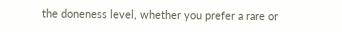the doneness level, whether you prefer a rare or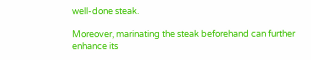well-done steak.

Moreover, marinating the steak beforehand can further enhance its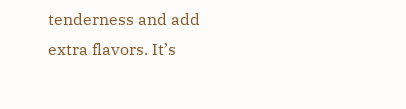tenderness and add extra flavors. It’s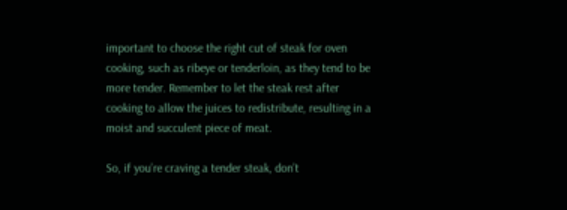important to choose the right cut of steak for oven cooking, such as ribeye or tenderloin, as they tend to be more tender. Remember to let the steak rest after cooking to allow the juices to redistribute, resulting in a moist and succulent piece of meat.

So, if you’re craving a tender steak, don’t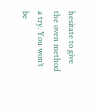hesitate to give the oven method a try. You won’t be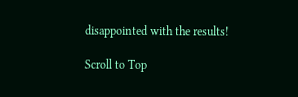disappointed with the results!

Scroll to Top